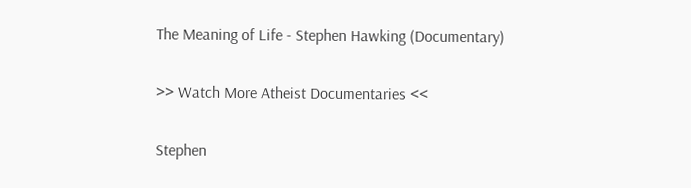The Meaning of Life - Stephen Hawking (Documentary)

>> Watch More Atheist Documentaries <<

Stephen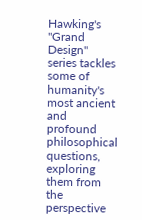Hawking's "Grand Design" series tackles some of humanity's most ancient and profound philosophical questions, exploring them from the perspective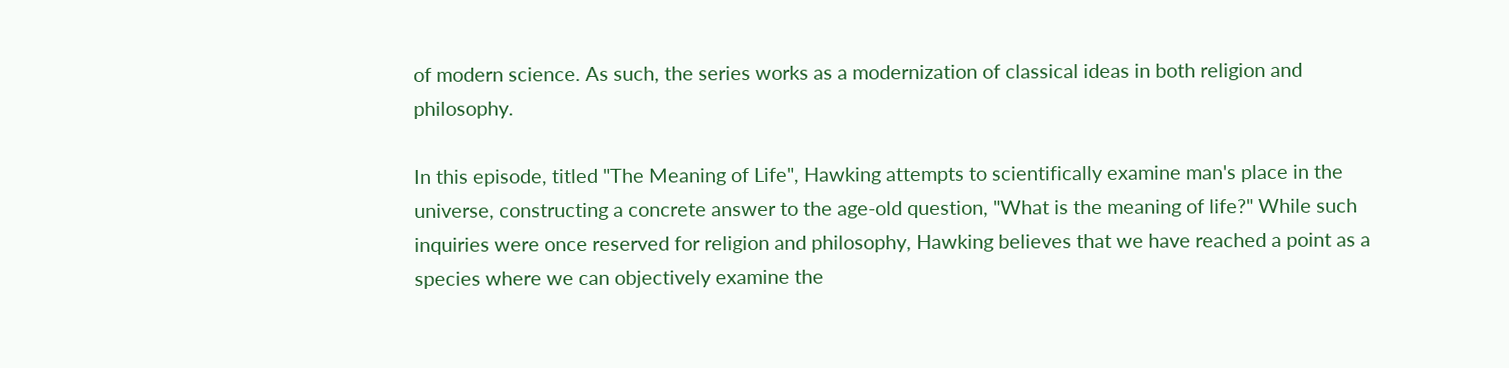of modern science. As such, the series works as a modernization of classical ideas in both religion and philosophy.

In this episode, titled "The Meaning of Life", Hawking attempts to scientifically examine man's place in the universe, constructing a concrete answer to the age-old question, "What is the meaning of life?" While such inquiries were once reserved for religion and philosophy, Hawking believes that we have reached a point as a species where we can objectively examine the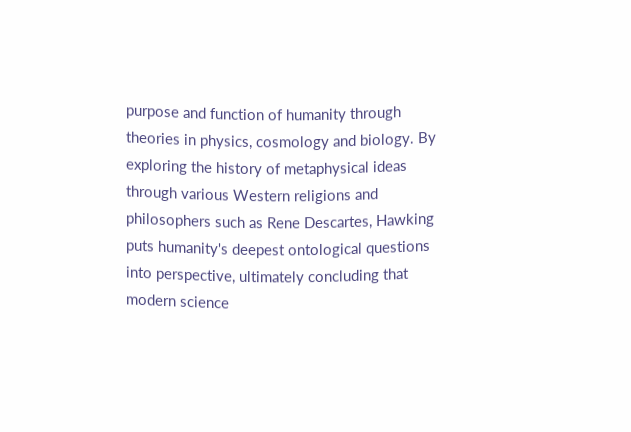purpose and function of humanity through theories in physics, cosmology and biology. By exploring the history of metaphysical ideas through various Western religions and philosophers such as Rene Descartes, Hawking puts humanity's deepest ontological questions into perspective, ultimately concluding that modern science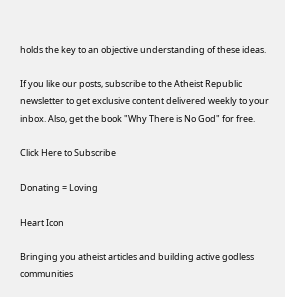holds the key to an objective understanding of these ideas.

If you like our posts, subscribe to the Atheist Republic newsletter to get exclusive content delivered weekly to your inbox. Also, get the book "Why There is No God" for free.

Click Here to Subscribe

Donating = Loving

Heart Icon

Bringing you atheist articles and building active godless communities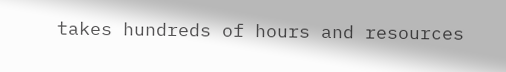takes hundreds of hours and resources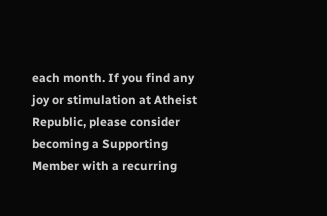each month. If you find any joy or stimulation at Atheist Republic, please consider becoming a Supporting Member with a recurring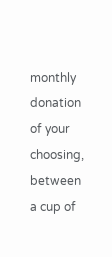monthly donation of your choosing, between a cup of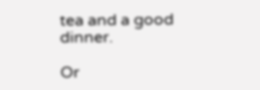tea and a good dinner.

Or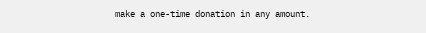make a one-time donation in any amount.